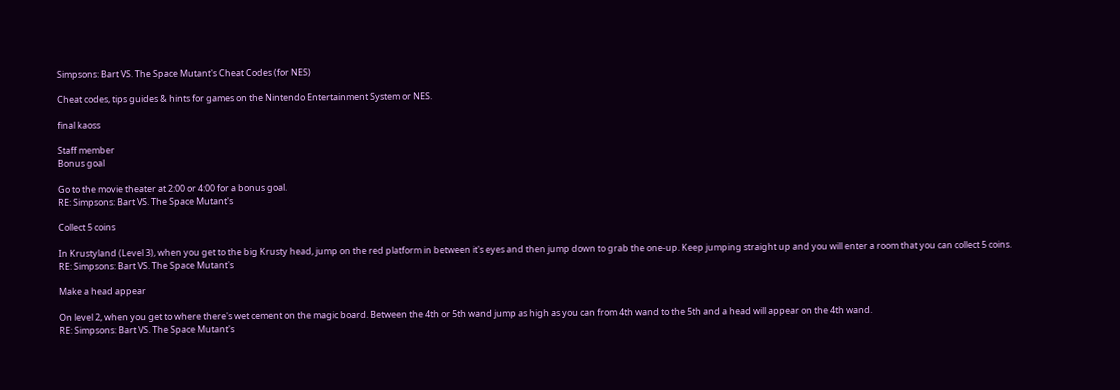Simpsons: Bart VS. The Space Mutant's Cheat Codes (for NES)

Cheat codes, tips guides & hints for games on the Nintendo Entertainment System or NES.

final kaoss

Staff member
Bonus goal

Go to the movie theater at 2:00 or 4:00 for a bonus goal.
RE: Simpsons: Bart VS. The Space Mutant's

Collect 5 coins

In Krustyland (Level 3), when you get to the big Krusty head, jump on the red platform in between it's eyes and then jump down to grab the one-up. Keep jumping straight up and you will enter a room that you can collect 5 coins.
RE: Simpsons: Bart VS. The Space Mutant's

Make a head appear

On level 2, when you get to where there's wet cement on the magic board. Between the 4th or 5th wand jump as high as you can from 4th wand to the 5th and a head will appear on the 4th wand.
RE: Simpsons: Bart VS. The Space Mutant's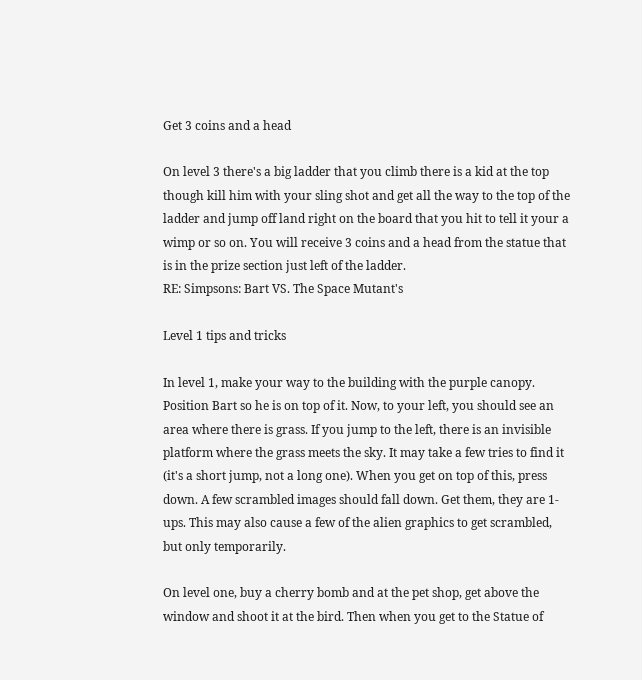Get 3 coins and a head

On level 3 there's a big ladder that you climb there is a kid at the top though kill him with your sling shot and get all the way to the top of the ladder and jump off land right on the board that you hit to tell it your a wimp or so on. You will receive 3 coins and a head from the statue that is in the prize section just left of the ladder.
RE: Simpsons: Bart VS. The Space Mutant's

Level 1 tips and tricks

In level 1, make your way to the building with the purple canopy. Position Bart so he is on top of it. Now, to your left, you should see an area where there is grass. If you jump to the left, there is an invisible platform where the grass meets the sky. It may take a few tries to find it (it's a short jump, not a long one). When you get on top of this, press down. A few scrambled images should fall down. Get them, they are 1-ups. This may also cause a few of the alien graphics to get scrambled, but only temporarily.

On level one, buy a cherry bomb and at the pet shop, get above the window and shoot it at the bird. Then when you get to the Statue of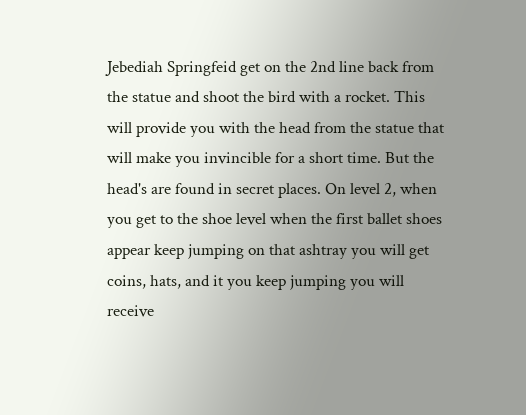Jebediah Springfeid get on the 2nd line back from the statue and shoot the bird with a rocket. This will provide you with the head from the statue that will make you invincible for a short time. But the head's are found in secret places. On level 2, when you get to the shoe level when the first ballet shoes appear keep jumping on that ashtray you will get coins, hats, and it you keep jumping you will receive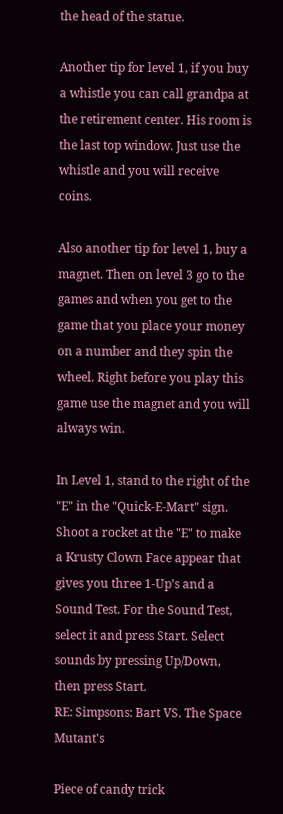the head of the statue.

Another tip for level 1, if you buy a whistle you can call grandpa at the retirement center. His room is the last top window. Just use the whistle and you will receive coins.

Also another tip for level 1, buy a magnet. Then on level 3 go to the games and when you get to the game that you place your money on a number and they spin the wheel. Right before you play this game use the magnet and you will always win.

In Level 1, stand to the right of the "E" in the "Quick-E-Mart" sign. Shoot a rocket at the "E" to make a Krusty Clown Face appear that gives you three 1-Up's and a Sound Test. For the Sound Test, select it and press Start. Select sounds by pressing Up/Down, then press Start.
RE: Simpsons: Bart VS. The Space Mutant's

Piece of candy trick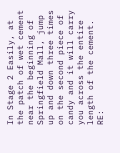In Stage 2 Easily, at the patch of wet cement near the beginning of Springfield Mall, jump up and down three times on the second piece of candy and it will carry you across the entire length of the cement.
RE: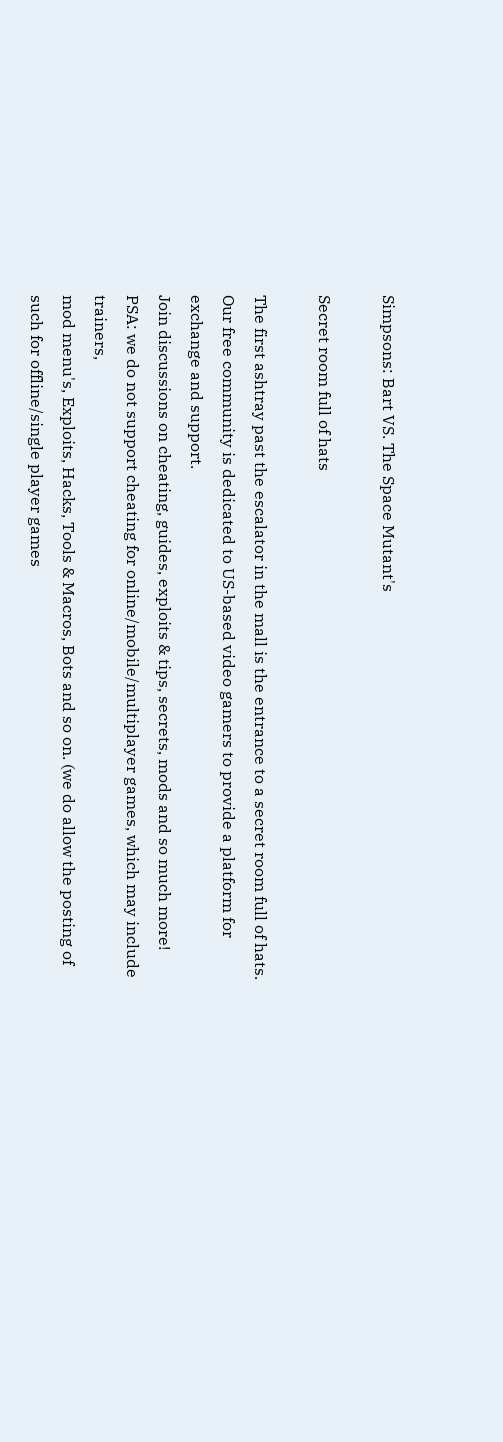Simpsons: Bart VS. The Space Mutant's

Secret room full of hats

The first ashtray past the escalator in the mall is the entrance to a secret room full of hats.
Our free community is dedicated to US-based video gamers to provide a platform for exchange and support.
Join discussions on cheating, guides, exploits & tips, secrets, mods and so much more!
PSA: we do not support cheating for online/mobile/multiplayer games, which may include trainers,
mod menu's, Exploits, Hacks, Tools & Macros, Bots and so on. (we do allow the posting of such for offline/single player games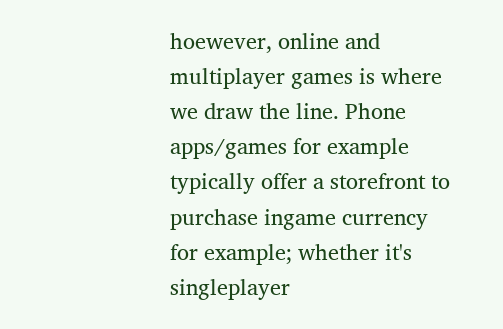hoewever, online and multiplayer games is where we draw the line. Phone apps/games for example typically offer a storefront to purchase ingame currency for example; whether it's singleplayer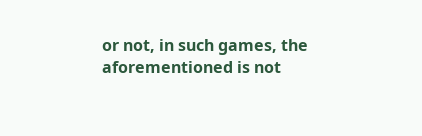or not, in such games, the aforementioned is not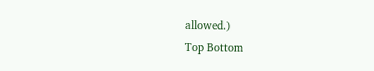allowed.)
Top Bottom